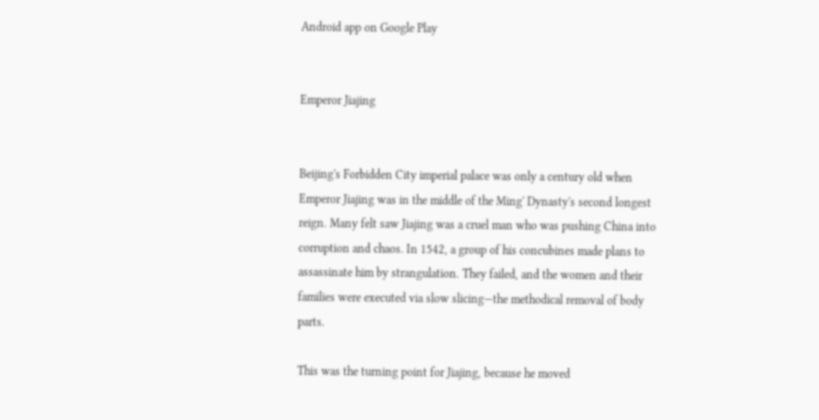Android app on Google Play


Emperor Jiajing


Beijing's Forbidden City imperial palace was only a century old when Emperor Jiajing was in the middle of the Ming' Dynasty's second longest reign. Many felt saw Jiajing was a cruel man who was pushing China into corruption and chaos. In 1542, a group of his concubines made plans to assassinate him by strangulation. They failed, and the women and their families were executed via slow slicing—the methodical removal of body parts.

This was the turning point for Jiajing, because he moved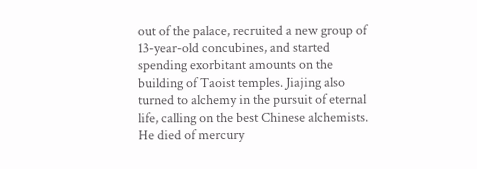out of the palace, recruited a new group of 13-year-old concubines, and started spending exorbitant amounts on the building of Taoist temples. Jiajing also turned to alchemy in the pursuit of eternal life, calling on the best Chinese alchemists. He died of mercury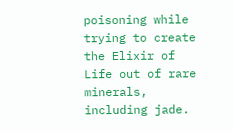poisoning while trying to create the Elixir of Life out of rare minerals, including jade.